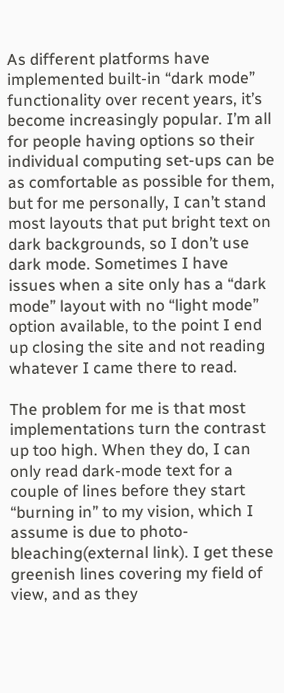As different platforms have implemented built-in “dark mode” functionality over recent years, it’s become increasingly popular. I’m all for people having options so their individual computing set-ups can be as comfortable as possible for them, but for me personally, I can’t stand most layouts that put bright text on dark backgrounds, so I don’t use dark mode. Sometimes I have issues when a site only has a “dark mode” layout with no “light mode” option available, to the point I end up closing the site and not reading whatever I came there to read.

The problem for me is that most implementations turn the contrast up too high. When they do, I can only read dark-mode text for a couple of lines before they start “burning in” to my vision, which I assume is due to photo-bleaching(external link). I get these greenish lines covering my field of view, and as they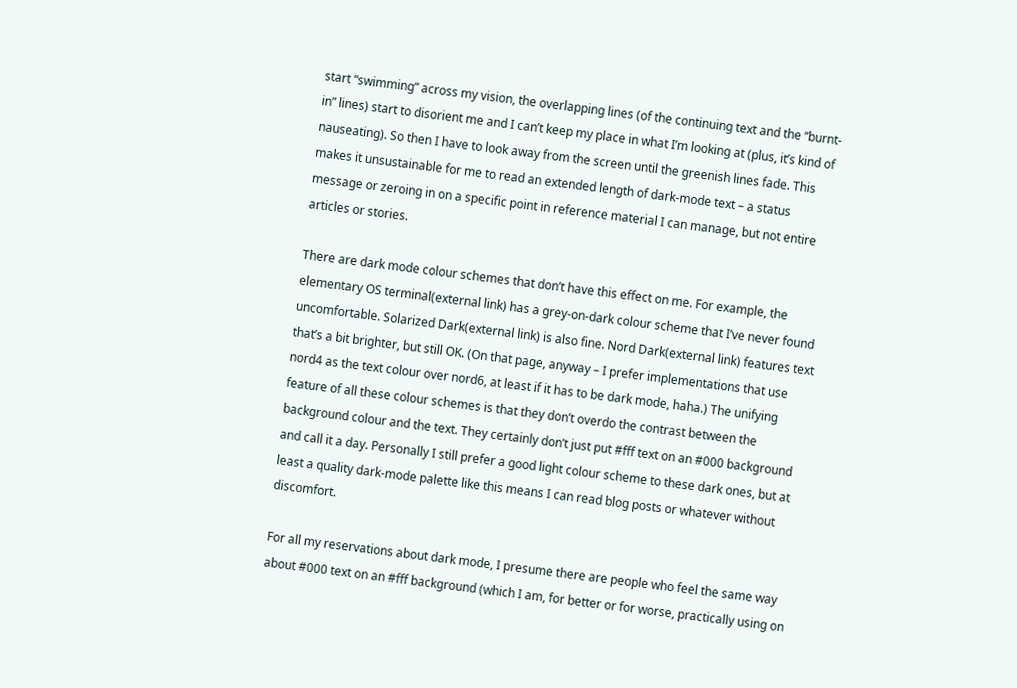start “swimming” across my vision, the overlapping lines (of the continuing text and the “burnt-in” lines) start to disorient me and I can’t keep my place in what I’m looking at (plus, it’s kind of nauseating). So then I have to look away from the screen until the greenish lines fade. This makes it unsustainable for me to read an extended length of dark-mode text – a status message or zeroing in on a specific point in reference material I can manage, but not entire articles or stories.

There are dark mode colour schemes that don’t have this effect on me. For example, the elementary OS terminal(external link) has a grey-on-dark colour scheme that I’ve never found uncomfortable. Solarized Dark(external link) is also fine. Nord Dark(external link) features text that’s a bit brighter, but still OK. (On that page, anyway – I prefer implementations that use nord4 as the text colour over nord6, at least if it has to be dark mode, haha.) The unifying feature of all these colour schemes is that they don’t overdo the contrast between the background colour and the text. They certainly don’t just put #fff text on an #000 background and call it a day. Personally I still prefer a good light colour scheme to these dark ones, but at least a quality dark-mode palette like this means I can read blog posts or whatever without discomfort.

For all my reservations about dark mode, I presume there are people who feel the same way about #000 text on an #fff background (which I am, for better or for worse, practically using on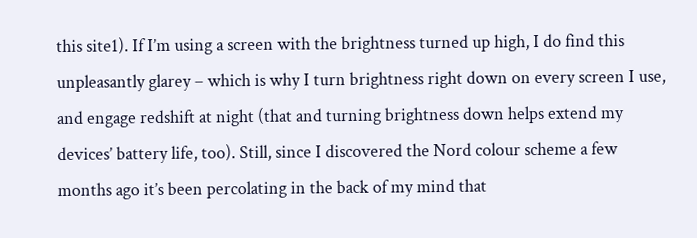this site1). If I’m using a screen with the brightness turned up high, I do find this unpleasantly glarey – which is why I turn brightness right down on every screen I use, and engage redshift at night (that and turning brightness down helps extend my devices’ battery life, too). Still, since I discovered the Nord colour scheme a few months ago it’s been percolating in the back of my mind that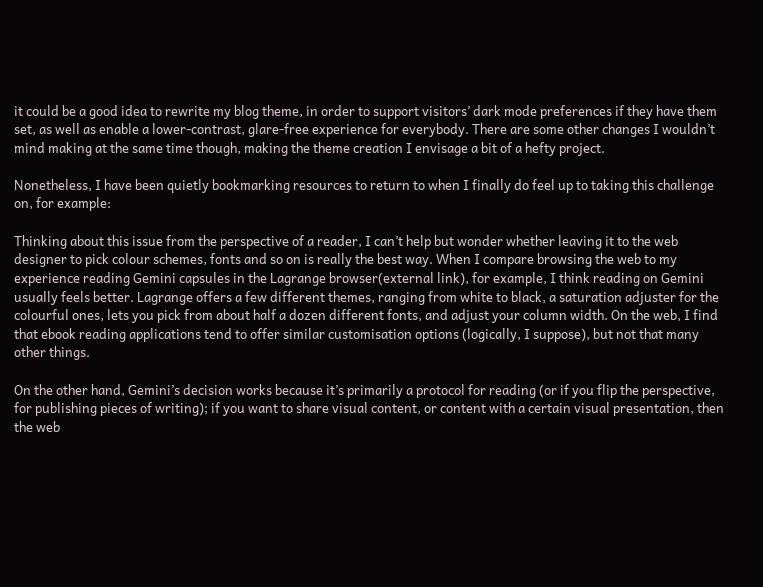it could be a good idea to rewrite my blog theme, in order to support visitors’ dark mode preferences if they have them set, as well as enable a lower-contrast, glare-free experience for everybody. There are some other changes I wouldn’t mind making at the same time though, making the theme creation I envisage a bit of a hefty project.

Nonetheless, I have been quietly bookmarking resources to return to when I finally do feel up to taking this challenge on, for example:

Thinking about this issue from the perspective of a reader, I can’t help but wonder whether leaving it to the web designer to pick colour schemes, fonts and so on is really the best way. When I compare browsing the web to my experience reading Gemini capsules in the Lagrange browser(external link), for example, I think reading on Gemini usually feels better. Lagrange offers a few different themes, ranging from white to black, a saturation adjuster for the colourful ones, lets you pick from about half a dozen different fonts, and adjust your column width. On the web, I find that ebook reading applications tend to offer similar customisation options (logically, I suppose), but not that many other things.

On the other hand, Gemini’s decision works because it’s primarily a protocol for reading (or if you flip the perspective, for publishing pieces of writing); if you want to share visual content, or content with a certain visual presentation, then the web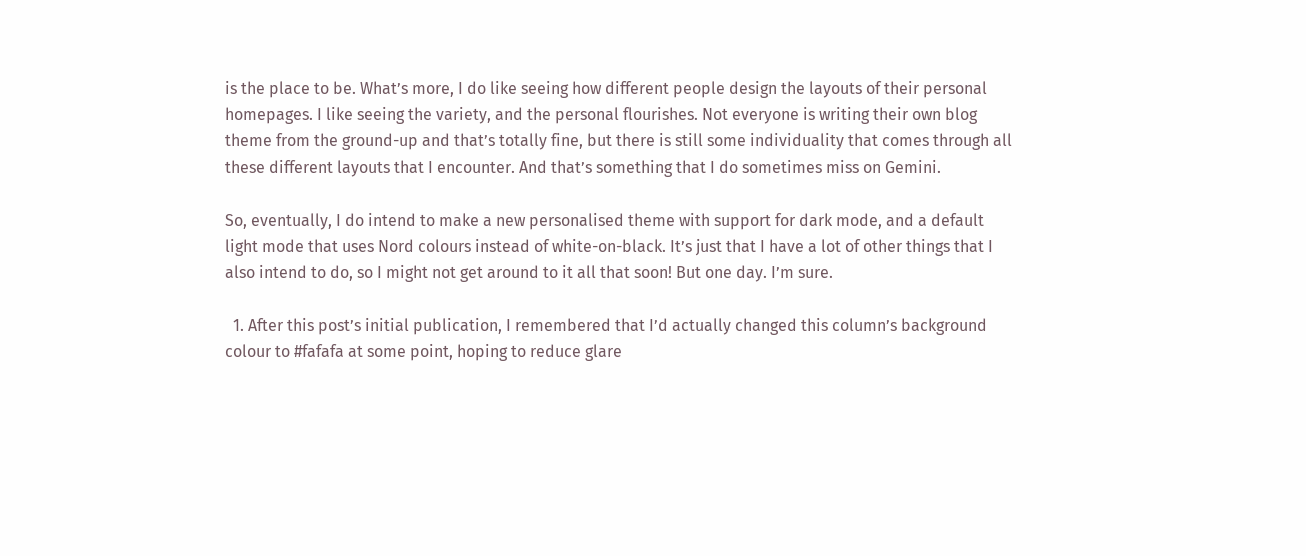is the place to be. What’s more, I do like seeing how different people design the layouts of their personal homepages. I like seeing the variety, and the personal flourishes. Not everyone is writing their own blog theme from the ground-up and that’s totally fine, but there is still some individuality that comes through all these different layouts that I encounter. And that’s something that I do sometimes miss on Gemini.

So, eventually, I do intend to make a new personalised theme with support for dark mode, and a default light mode that uses Nord colours instead of white-on-black. It’s just that I have a lot of other things that I also intend to do, so I might not get around to it all that soon! But one day. I’m sure.

  1. After this post’s initial publication, I remembered that I’d actually changed this column’s background colour to #fafafa at some point, hoping to reduce glare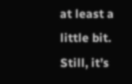at least a little bit. Still, it’s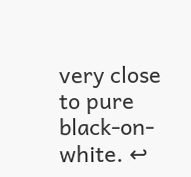very close to pure black-on-white. ↩